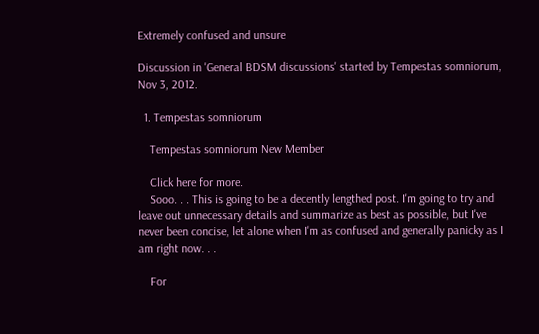Extremely confused and unsure

Discussion in 'General BDSM discussions' started by Tempestas somniorum, Nov 3, 2012.

  1. Tempestas somniorum

    Tempestas somniorum New Member

    Click here for more.
    Sooo. . . This is going to be a decently lengthed post. I'm going to try and leave out unnecessary details and summarize as best as possible, but I've never been concise, let alone when I'm as confused and generally panicky as I am right now. . .

    For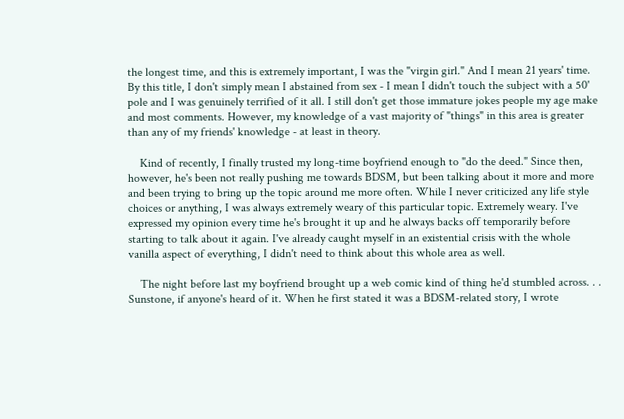the longest time, and this is extremely important, I was the "virgin girl." And I mean 21 years' time. By this title, I don't simply mean I abstained from sex - I mean I didn't touch the subject with a 50' pole and I was genuinely terrified of it all. I still don't get those immature jokes people my age make and most comments. However, my knowledge of a vast majority of "things" in this area is greater than any of my friends' knowledge - at least in theory.

    Kind of recently, I finally trusted my long-time boyfriend enough to "do the deed." Since then, however, he's been not really pushing me towards BDSM, but been talking about it more and more and been trying to bring up the topic around me more often. While I never criticized any life style choices or anything, I was always extremely weary of this particular topic. Extremely weary. I've expressed my opinion every time he's brought it up and he always backs off temporarily before starting to talk about it again. I've already caught myself in an existential crisis with the whole vanilla aspect of everything, I didn't need to think about this whole area as well.

    The night before last my boyfriend brought up a web comic kind of thing he'd stumbled across. . . Sunstone, if anyone's heard of it. When he first stated it was a BDSM-related story, I wrote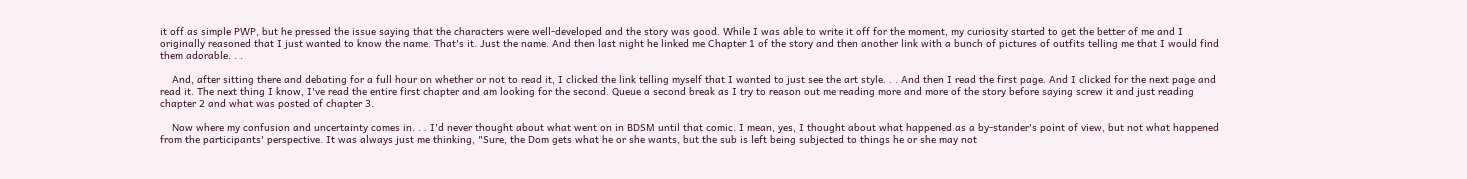it off as simple PWP, but he pressed the issue saying that the characters were well-developed and the story was good. While I was able to write it off for the moment, my curiosity started to get the better of me and I originally reasoned that I just wanted to know the name. That's it. Just the name. And then last night he linked me Chapter 1 of the story and then another link with a bunch of pictures of outfits telling me that I would find them adorable. . .

    And, after sitting there and debating for a full hour on whether or not to read it, I clicked the link telling myself that I wanted to just see the art style. . . And then I read the first page. And I clicked for the next page and read it. The next thing I know, I've read the entire first chapter and am looking for the second. Queue a second break as I try to reason out me reading more and more of the story before saying screw it and just reading chapter 2 and what was posted of chapter 3.

    Now where my confusion and uncertainty comes in. . . I'd never thought about what went on in BDSM until that comic. I mean, yes, I thought about what happened as a by-stander's point of view, but not what happened from the participants' perspective. It was always just me thinking, "Sure, the Dom gets what he or she wants, but the sub is left being subjected to things he or she may not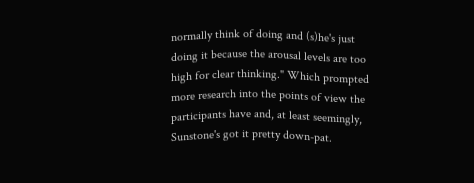normally think of doing and (s)he's just doing it because the arousal levels are too high for clear thinking." Which prompted more research into the points of view the participants have and, at least seemingly, Sunstone's got it pretty down-pat.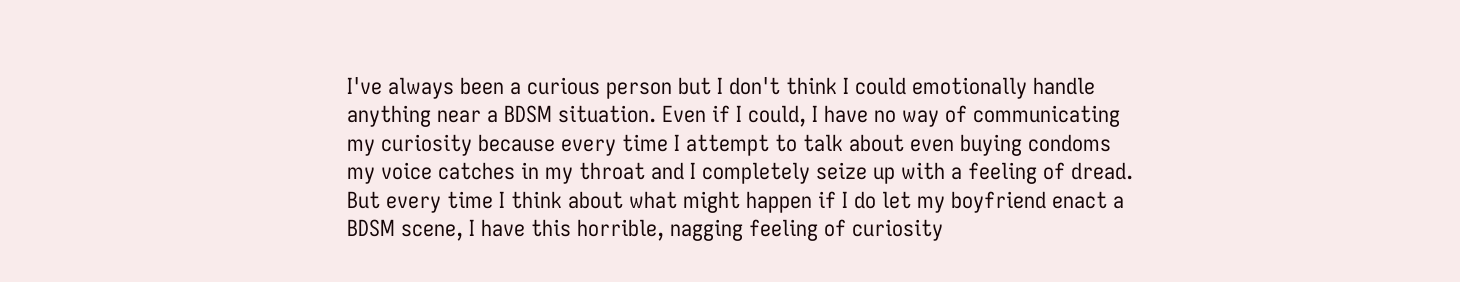I've always been a curious person but I don't think I could emotionally handle anything near a BDSM situation. Even if I could, I have no way of communicating my curiosity because every time I attempt to talk about even buying condoms my voice catches in my throat and I completely seize up with a feeling of dread. But every time I think about what might happen if I do let my boyfriend enact a BDSM scene, I have this horrible, nagging feeling of curiosity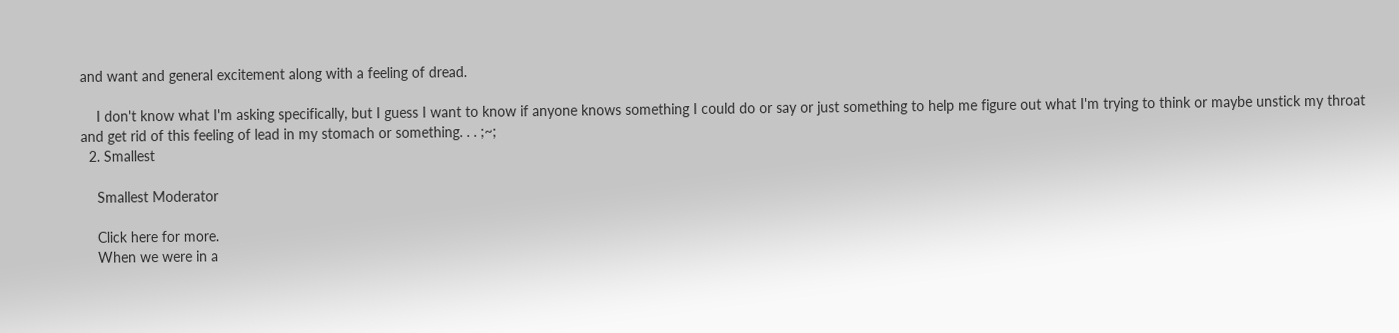and want and general excitement along with a feeling of dread.

    I don't know what I'm asking specifically, but I guess I want to know if anyone knows something I could do or say or just something to help me figure out what I'm trying to think or maybe unstick my throat and get rid of this feeling of lead in my stomach or something. . . ;~;
  2. Smallest

    Smallest Moderator

    Click here for more.
    When we were in a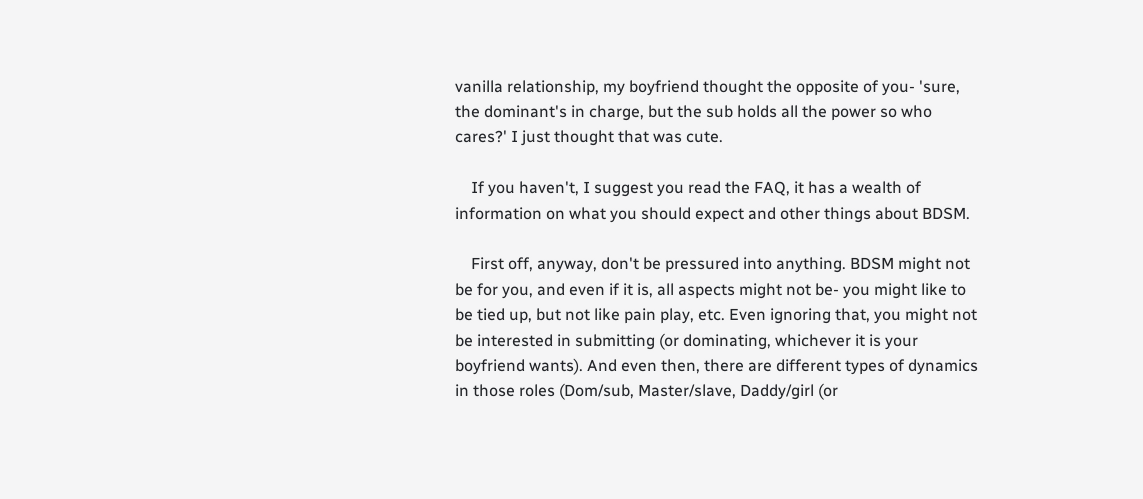vanilla relationship, my boyfriend thought the opposite of you- 'sure, the dominant's in charge, but the sub holds all the power so who cares?' I just thought that was cute.

    If you haven't, I suggest you read the FAQ, it has a wealth of information on what you should expect and other things about BDSM.

    First off, anyway, don't be pressured into anything. BDSM might not be for you, and even if it is, all aspects might not be- you might like to be tied up, but not like pain play, etc. Even ignoring that, you might not be interested in submitting (or dominating, whichever it is your boyfriend wants). And even then, there are different types of dynamics in those roles (Dom/sub, Master/slave, Daddy/girl (or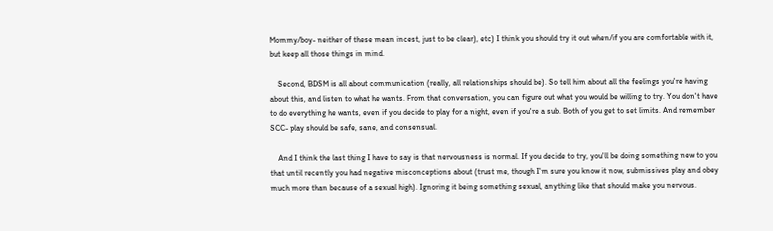Mommy/boy- neither of these mean incest, just to be clear), etc) I think you should try it out when/if you are comfortable with it, but keep all those things in mind.

    Second, BDSM is all about communication (really, all relationships should be). So tell him about all the feelings you're having about this, and listen to what he wants. From that conversation, you can figure out what you would be willing to try. You don't have to do everything he wants, even if you decide to play for a night, even if you're a sub. Both of you get to set limits. And remember SCC- play should be safe, sane, and consensual.

    And I think the last thing I have to say is that nervousness is normal. If you decide to try, you'll be doing something new to you that until recently you had negative misconceptions about (trust me, though I'm sure you know it now, submissives play and obey much more than because of a sexual high). Ignoring it being something sexual, anything like that should make you nervous.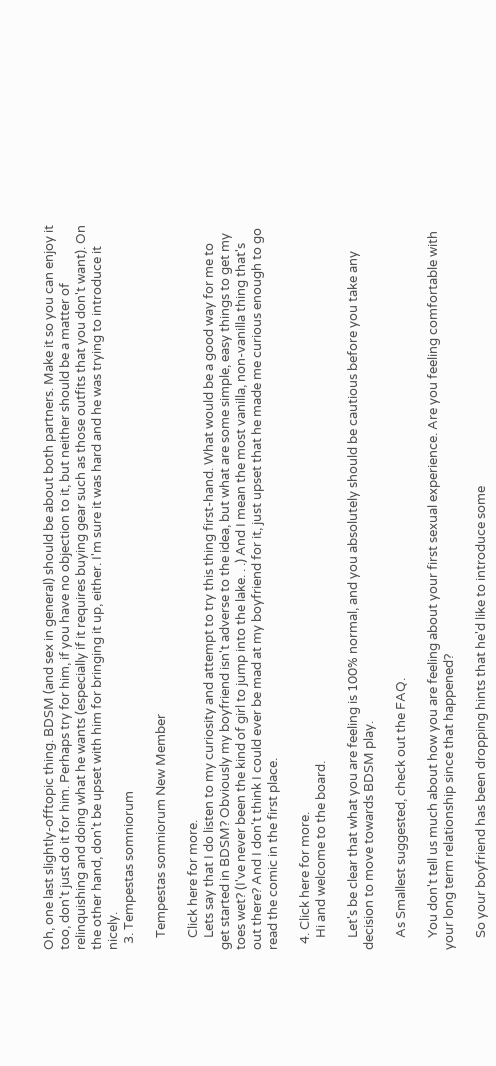Oh, one last slightly-offtopic thing. BDSM (and sex in general) should be about both partners. Make it so you can enjoy it too, don't just do it for him. Perhaps try for him, if you have no objection to it, but neither should be a matter of relinquishing and doing what he wants (especially if it requires buying gear such as those outfits that you don't want). On the other hand, don't be upset with him for bringing it up, either. I'm sure it was hard and he was trying to introduce it nicely.
  3. Tempestas somniorum

    Tempestas somniorum New Member

    Click here for more.
    Lets say that I do listen to my curiosity and attempt to try this thing first-hand. What would be a good way for me to get started in BDSM? Obviously my boyfriend isn't adverse to the idea, but what are some simple, easy things to get my toes wet? (I've never been the kind of girl to jump into the lake. . .) And I mean the most vanilla, non-vanilla thing that's out there? And I don't think I could ever be mad at my boyfriend for it, just upset that he made me curious enough to go read the comic in the first place.

  4. Click here for more.
    Hi and welcome to the board.

    Let's be clear that what you are feeling is 100% normal, and you absolutely should be cautious before you take any decision to move towards BDSM play.

    As Smallest suggested, check out the FAQ.

    You don't tell us much about how you are feeling about your first sexual experience. Are you feeling comfortable with your long term relationship since that happened?

    So your boyfriend has been dropping hints that he'd like to introduce some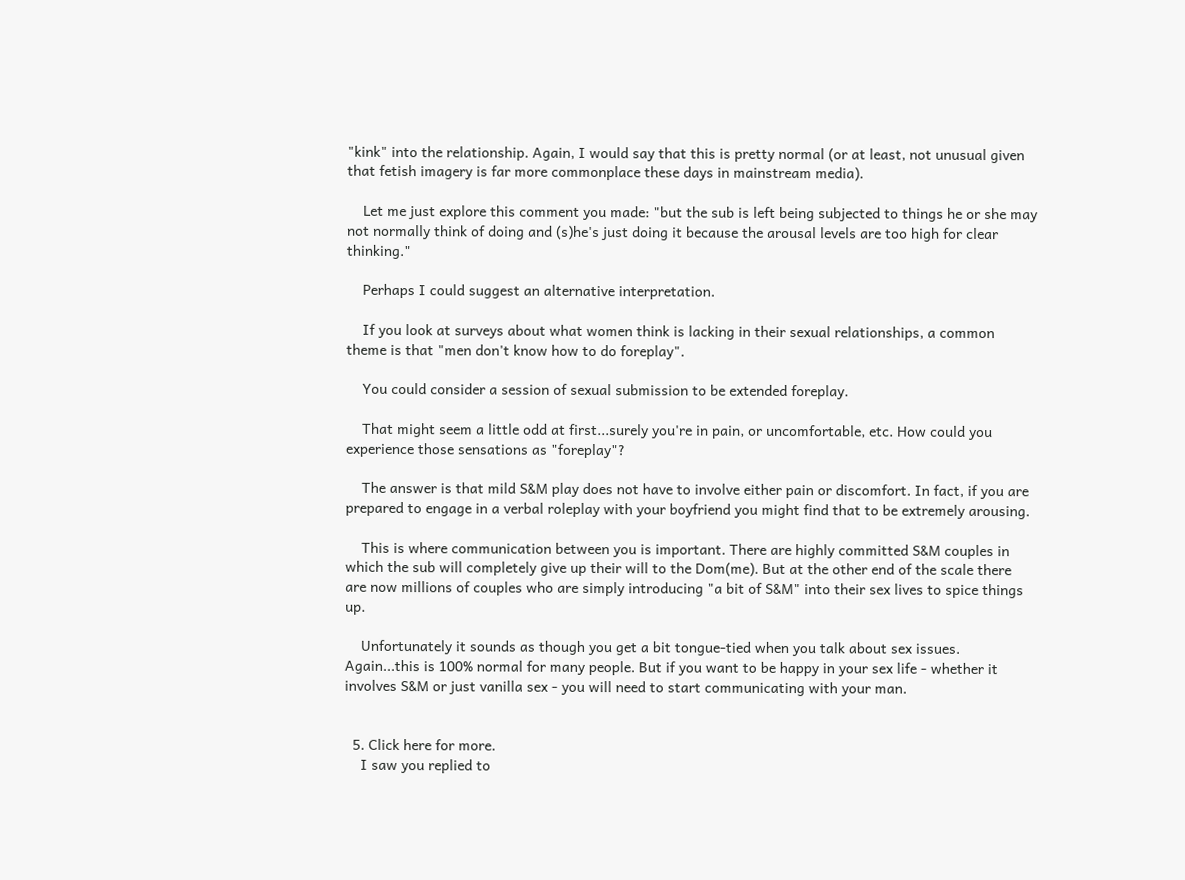"kink" into the relationship. Again, I would say that this is pretty normal (or at least, not unusual given that fetish imagery is far more commonplace these days in mainstream media).

    Let me just explore this comment you made: "but the sub is left being subjected to things he or she may not normally think of doing and (s)he's just doing it because the arousal levels are too high for clear thinking."

    Perhaps I could suggest an alternative interpretation.

    If you look at surveys about what women think is lacking in their sexual relationships, a common theme is that "men don't know how to do foreplay".

    You could consider a session of sexual submission to be extended foreplay.

    That might seem a little odd at first...surely you're in pain, or uncomfortable, etc. How could you experience those sensations as "foreplay"?

    The answer is that mild S&M play does not have to involve either pain or discomfort. In fact, if you are prepared to engage in a verbal roleplay with your boyfriend you might find that to be extremely arousing.

    This is where communication between you is important. There are highly committed S&M couples in which the sub will completely give up their will to the Dom(me). But at the other end of the scale there are now millions of couples who are simply introducing "a bit of S&M" into their sex lives to spice things up.

    Unfortunately it sounds as though you get a bit tongue-tied when you talk about sex issues. Again...this is 100% normal for many people. But if you want to be happy in your sex life - whether it involves S&M or just vanilla sex - you will need to start communicating with your man.


  5. Click here for more.
    I saw you replied to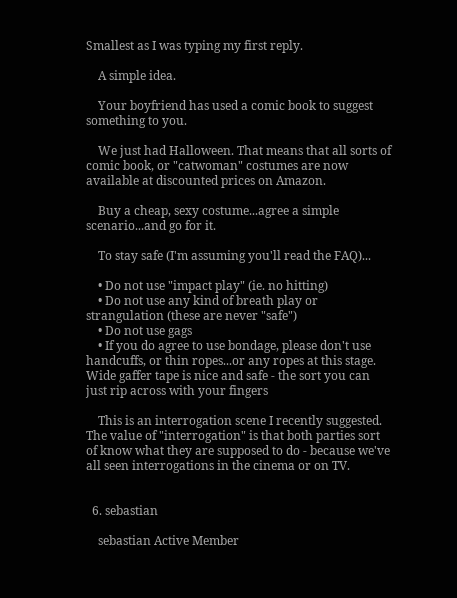Smallest as I was typing my first reply.

    A simple idea.

    Your boyfriend has used a comic book to suggest something to you.

    We just had Halloween. That means that all sorts of comic book, or "catwoman" costumes are now available at discounted prices on Amazon.

    Buy a cheap, sexy costume...agree a simple scenario...and go for it.

    To stay safe (I'm assuming you'll read the FAQ)...

    • Do not use "impact play" (ie. no hitting)
    • Do not use any kind of breath play or strangulation (these are never "safe")
    • Do not use gags
    • If you do agree to use bondage, please don't use handcuffs, or thin ropes...or any ropes at this stage. Wide gaffer tape is nice and safe - the sort you can just rip across with your fingers

    This is an interrogation scene I recently suggested. The value of "interrogation" is that both parties sort of know what they are supposed to do - because we've all seen interrogations in the cinema or on TV.


  6. sebastian

    sebastian Active Member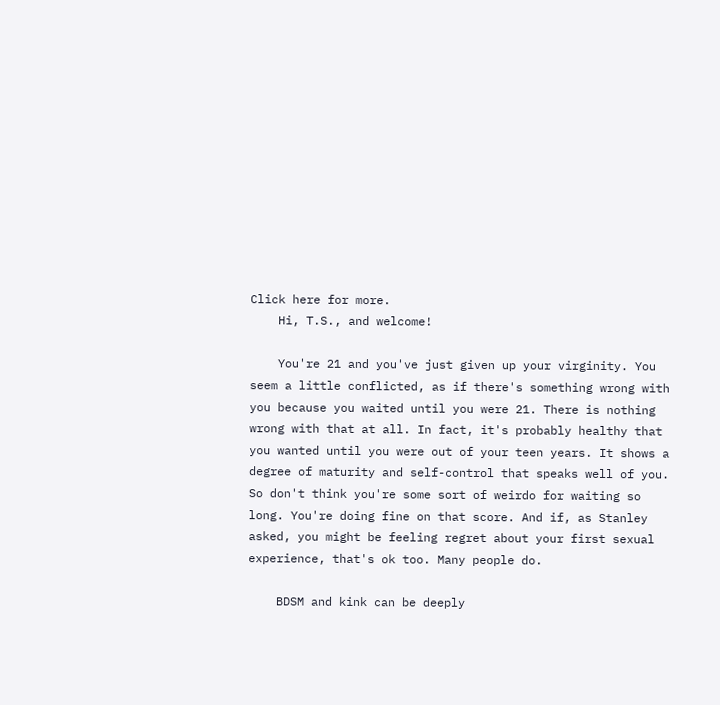Click here for more.
    Hi, T.S., and welcome!

    You're 21 and you've just given up your virginity. You seem a little conflicted, as if there's something wrong with you because you waited until you were 21. There is nothing wrong with that at all. In fact, it's probably healthy that you wanted until you were out of your teen years. It shows a degree of maturity and self-control that speaks well of you. So don't think you're some sort of weirdo for waiting so long. You're doing fine on that score. And if, as Stanley asked, you might be feeling regret about your first sexual experience, that's ok too. Many people do.

    BDSM and kink can be deeply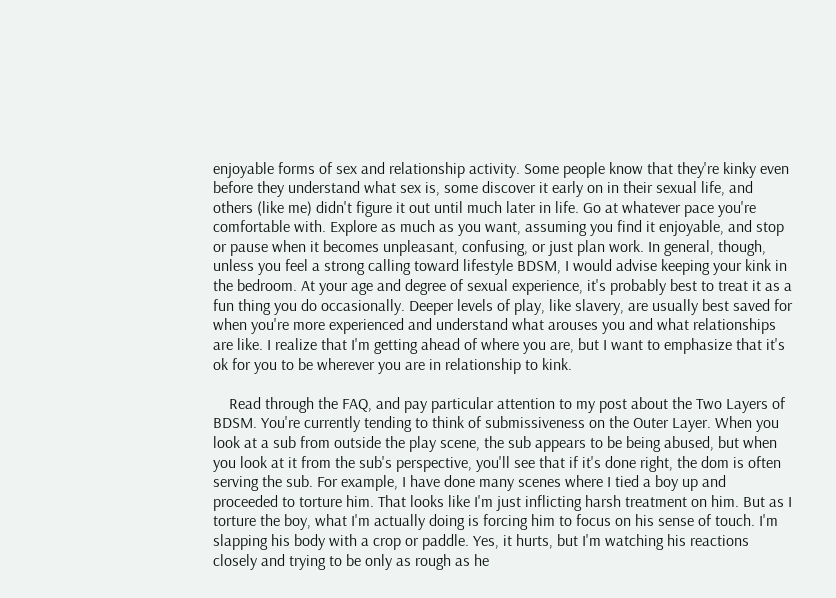enjoyable forms of sex and relationship activity. Some people know that they're kinky even before they understand what sex is, some discover it early on in their sexual life, and others (like me) didn't figure it out until much later in life. Go at whatever pace you're comfortable with. Explore as much as you want, assuming you find it enjoyable, and stop or pause when it becomes unpleasant, confusing, or just plan work. In general, though, unless you feel a strong calling toward lifestyle BDSM, I would advise keeping your kink in the bedroom. At your age and degree of sexual experience, it's probably best to treat it as a fun thing you do occasionally. Deeper levels of play, like slavery, are usually best saved for when you're more experienced and understand what arouses you and what relationships are like. I realize that I'm getting ahead of where you are, but I want to emphasize that it's ok for you to be wherever you are in relationship to kink.

    Read through the FAQ, and pay particular attention to my post about the Two Layers of BDSM. You're currently tending to think of submissiveness on the Outer Layer. When you look at a sub from outside the play scene, the sub appears to be being abused, but when you look at it from the sub's perspective, you'll see that if it's done right, the dom is often serving the sub. For example, I have done many scenes where I tied a boy up and proceeded to torture him. That looks like I'm just inflicting harsh treatment on him. But as I torture the boy, what I'm actually doing is forcing him to focus on his sense of touch. I'm slapping his body with a crop or paddle. Yes, it hurts, but I'm watching his reactions closely and trying to be only as rough as he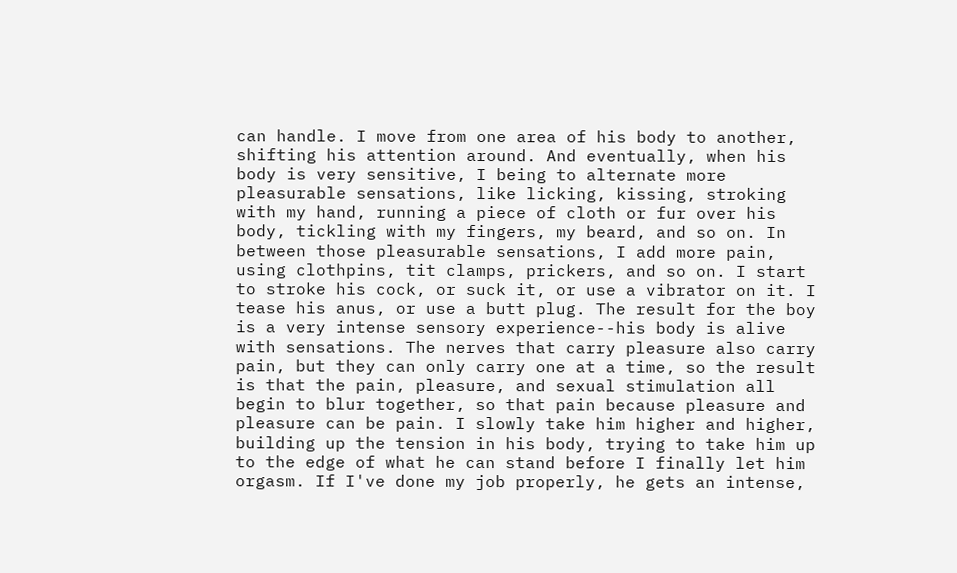can handle. I move from one area of his body to another, shifting his attention around. And eventually, when his body is very sensitive, I being to alternate more pleasurable sensations, like licking, kissing, stroking with my hand, running a piece of cloth or fur over his body, tickling with my fingers, my beard, and so on. In between those pleasurable sensations, I add more pain, using clothpins, tit clamps, prickers, and so on. I start to stroke his cock, or suck it, or use a vibrator on it. I tease his anus, or use a butt plug. The result for the boy is a very intense sensory experience--his body is alive with sensations. The nerves that carry pleasure also carry pain, but they can only carry one at a time, so the result is that the pain, pleasure, and sexual stimulation all begin to blur together, so that pain because pleasure and pleasure can be pain. I slowly take him higher and higher, building up the tension in his body, trying to take him up to the edge of what he can stand before I finally let him orgasm. If I've done my job properly, he gets an intense,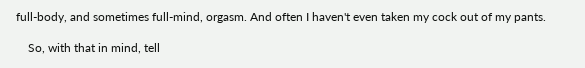full-body, and sometimes full-mind, orgasm. And often I haven't even taken my cock out of my pants.

    So, with that in mind, tell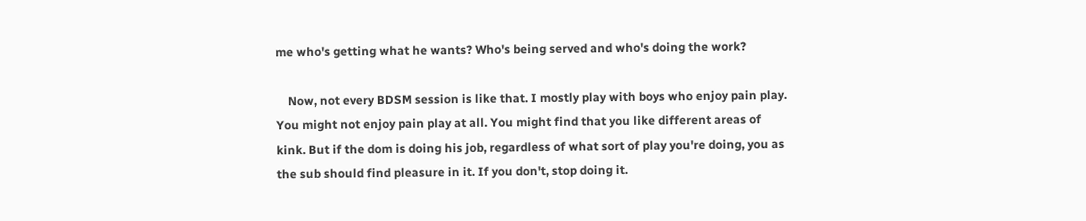me who's getting what he wants? Who's being served and who's doing the work?

    Now, not every BDSM session is like that. I mostly play with boys who enjoy pain play. You might not enjoy pain play at all. You might find that you like different areas of kink. But if the dom is doing his job, regardless of what sort of play you're doing, you as the sub should find pleasure in it. If you don't, stop doing it.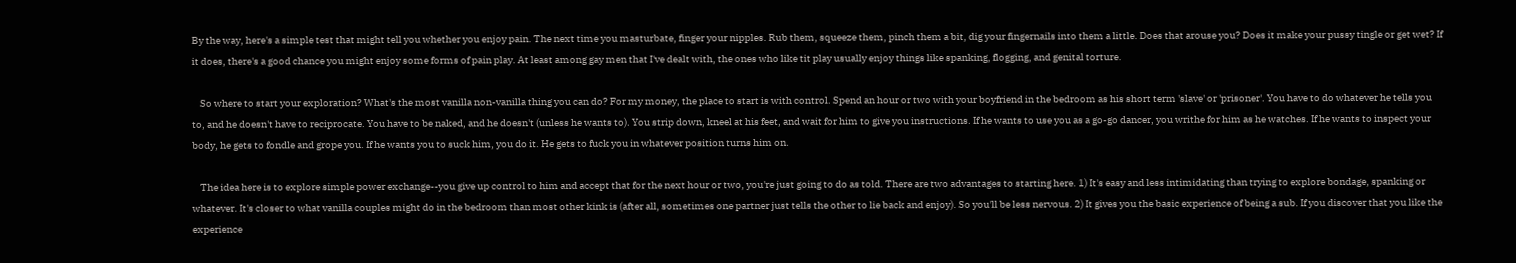By the way, here's a simple test that might tell you whether you enjoy pain. The next time you masturbate, finger your nipples. Rub them, squeeze them, pinch them a bit, dig your fingernails into them a little. Does that arouse you? Does it make your pussy tingle or get wet? If it does, there's a good chance you might enjoy some forms of pain play. At least among gay men that I've dealt with, the ones who like tit play usually enjoy things like spanking, flogging, and genital torture.

    So where to start your exploration? What's the most vanilla non-vanilla thing you can do? For my money, the place to start is with control. Spend an hour or two with your boyfriend in the bedroom as his short term 'slave' or 'prisoner'. You have to do whatever he tells you to, and he doesn't have to reciprocate. You have to be naked, and he doesn't (unless he wants to). You strip down, kneel at his feet, and wait for him to give you instructions. If he wants to use you as a go-go dancer, you writhe for him as he watches. If he wants to inspect your body, he gets to fondle and grope you. If he wants you to suck him, you do it. He gets to fuck you in whatever position turns him on.

    The idea here is to explore simple power exchange--you give up control to him and accept that for the next hour or two, you're just going to do as told. There are two advantages to starting here. 1) It's easy and less intimidating than trying to explore bondage, spanking or whatever. It's closer to what vanilla couples might do in the bedroom than most other kink is (after all, sometimes one partner just tells the other to lie back and enjoy). So you'll be less nervous. 2) It gives you the basic experience of being a sub. If you discover that you like the experience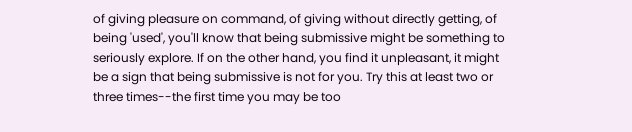of giving pleasure on command, of giving without directly getting, of being 'used', you'll know that being submissive might be something to seriously explore. If on the other hand, you find it unpleasant, it might be a sign that being submissive is not for you. Try this at least two or three times--the first time you may be too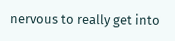nervous to really get into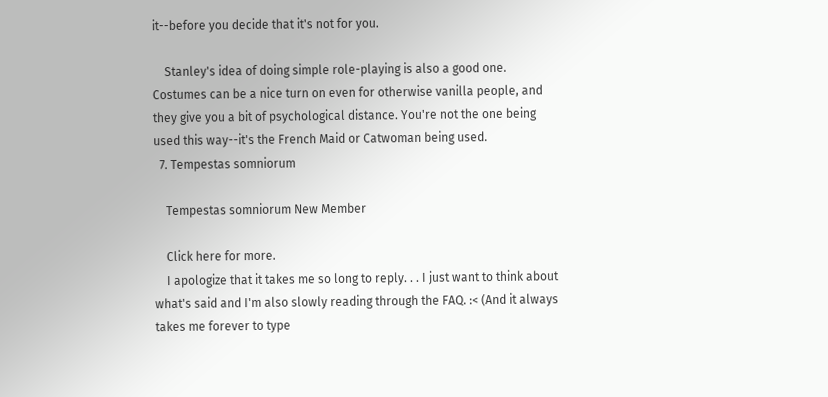it--before you decide that it's not for you.

    Stanley's idea of doing simple role-playing is also a good one. Costumes can be a nice turn on even for otherwise vanilla people, and they give you a bit of psychological distance. You're not the one being used this way--it's the French Maid or Catwoman being used.
  7. Tempestas somniorum

    Tempestas somniorum New Member

    Click here for more.
    I apologize that it takes me so long to reply. . . I just want to think about what's said and I'm also slowly reading through the FAQ. :< (And it always takes me forever to type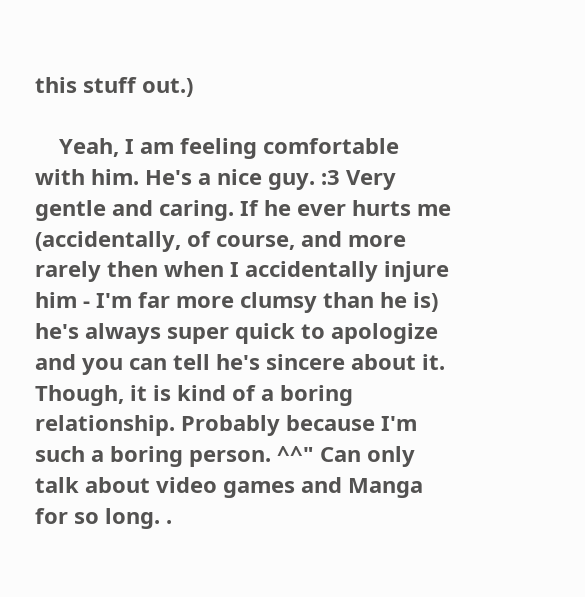this stuff out.)

    Yeah, I am feeling comfortable with him. He's a nice guy. :3 Very gentle and caring. If he ever hurts me (accidentally, of course, and more rarely then when I accidentally injure him - I'm far more clumsy than he is) he's always super quick to apologize and you can tell he's sincere about it. Though, it is kind of a boring relationship. Probably because I'm such a boring person. ^^" Can only talk about video games and Manga for so long. .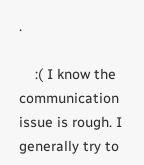.

    :( I know the communication issue is rough. I generally try to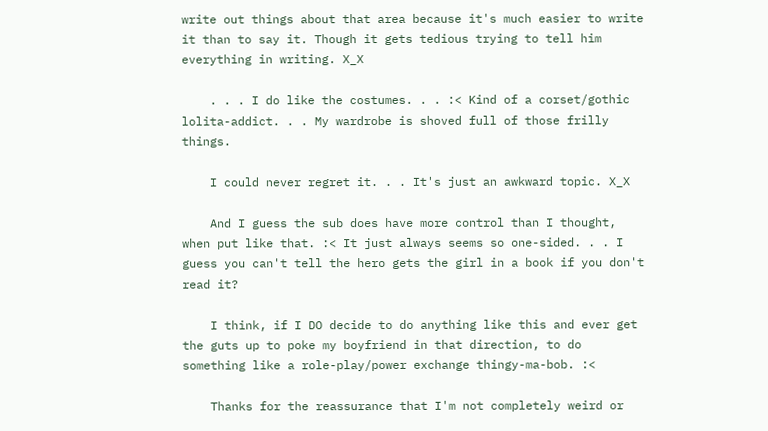write out things about that area because it's much easier to write it than to say it. Though it gets tedious trying to tell him everything in writing. X_X

    . . . I do like the costumes. . . :< Kind of a corset/gothic lolita-addict. . . My wardrobe is shoved full of those frilly things.

    I could never regret it. . . It's just an awkward topic. X_X

    And I guess the sub does have more control than I thought, when put like that. :< It just always seems so one-sided. . . I guess you can't tell the hero gets the girl in a book if you don't read it?

    I think, if I DO decide to do anything like this and ever get the guts up to poke my boyfriend in that direction, to do something like a role-play/power exchange thingy-ma-bob. :<

    Thanks for the reassurance that I'm not completely weird or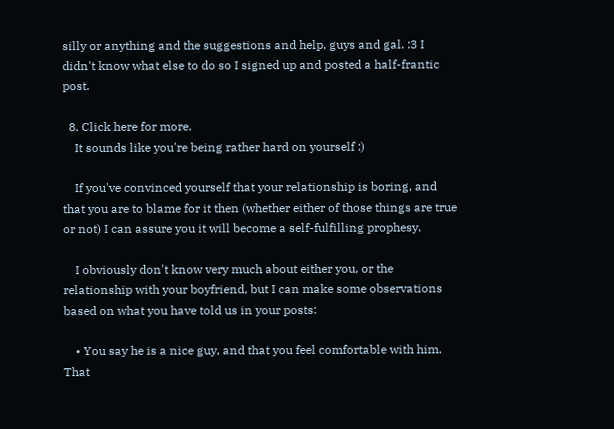silly or anything and the suggestions and help, guys and gal. :3 I didn't know what else to do so I signed up and posted a half-frantic post.

  8. Click here for more.
    It sounds like you're being rather hard on yourself :)

    If you've convinced yourself that your relationship is boring, and that you are to blame for it then (whether either of those things are true or not) I can assure you it will become a self-fulfilling prophesy.

    I obviously don't know very much about either you, or the relationship with your boyfriend, but I can make some observations based on what you have told us in your posts:

    • You say he is a nice guy, and that you feel comfortable with him. That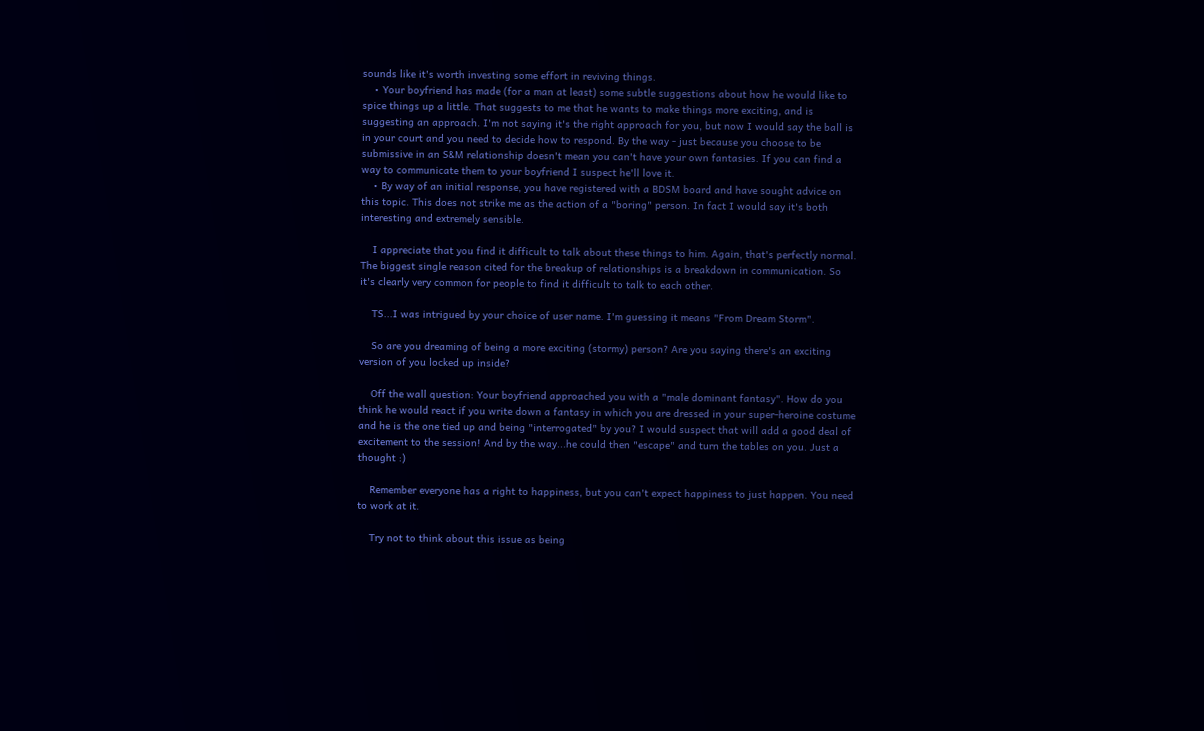sounds like it's worth investing some effort in reviving things.
    • Your boyfriend has made (for a man at least) some subtle suggestions about how he would like to spice things up a little. That suggests to me that he wants to make things more exciting, and is suggesting an approach. I'm not saying it's the right approach for you, but now I would say the ball is in your court and you need to decide how to respond. By the way - just because you choose to be submissive in an S&M relationship doesn't mean you can't have your own fantasies. If you can find a way to communicate them to your boyfriend I suspect he'll love it.
    • By way of an initial response, you have registered with a BDSM board and have sought advice on this topic. This does not strike me as the action of a "boring" person. In fact I would say it's both interesting and extremely sensible.

    I appreciate that you find it difficult to talk about these things to him. Again, that's perfectly normal. The biggest single reason cited for the breakup of relationships is a breakdown in communication. So it's clearly very common for people to find it difficult to talk to each other.

    TS...I was intrigued by your choice of user name. I'm guessing it means "From Dream Storm".

    So are you dreaming of being a more exciting (stormy) person? Are you saying there's an exciting version of you locked up inside?

    Off the wall question: Your boyfriend approached you with a "male dominant fantasy". How do you think he would react if you write down a fantasy in which you are dressed in your super-heroine costume and he is the one tied up and being "interrogated" by you? I would suspect that will add a good deal of excitement to the session! And by the way...he could then "escape" and turn the tables on you. Just a thought :)

    Remember everyone has a right to happiness, but you can't expect happiness to just happen. You need to work at it.

    Try not to think about this issue as being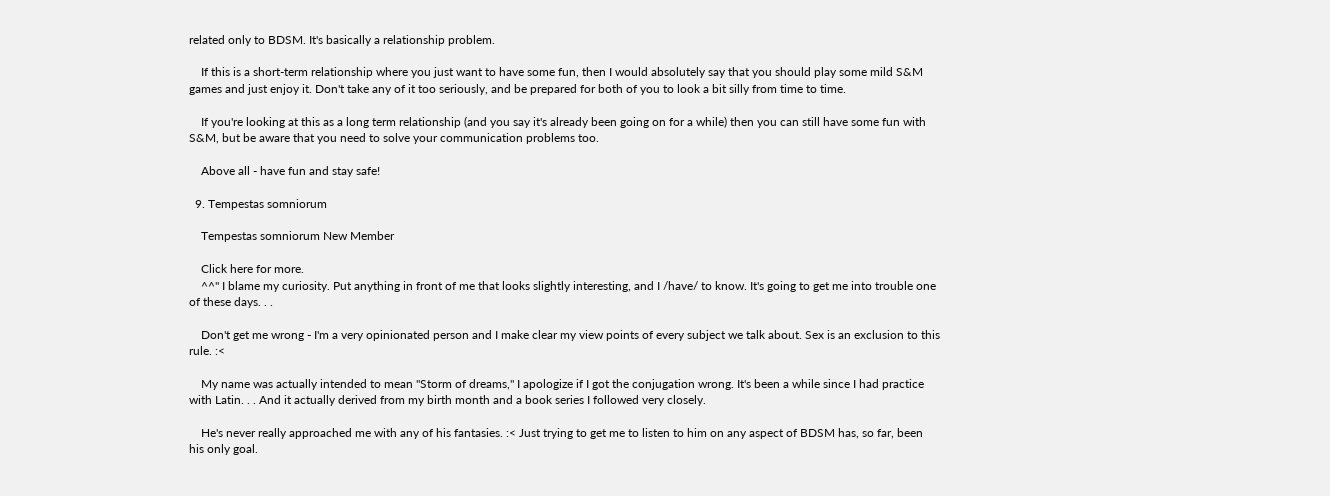related only to BDSM. It's basically a relationship problem.

    If this is a short-term relationship where you just want to have some fun, then I would absolutely say that you should play some mild S&M games and just enjoy it. Don't take any of it too seriously, and be prepared for both of you to look a bit silly from time to time.

    If you're looking at this as a long term relationship (and you say it's already been going on for a while) then you can still have some fun with S&M, but be aware that you need to solve your communication problems too.

    Above all - have fun and stay safe!

  9. Tempestas somniorum

    Tempestas somniorum New Member

    Click here for more.
    ^^" I blame my curiosity. Put anything in front of me that looks slightly interesting, and I /have/ to know. It's going to get me into trouble one of these days. . .

    Don't get me wrong - I'm a very opinionated person and I make clear my view points of every subject we talk about. Sex is an exclusion to this rule. :<

    My name was actually intended to mean "Storm of dreams," I apologize if I got the conjugation wrong. It's been a while since I had practice with Latin. . . And it actually derived from my birth month and a book series I followed very closely.

    He's never really approached me with any of his fantasies. :< Just trying to get me to listen to him on any aspect of BDSM has, so far, been his only goal.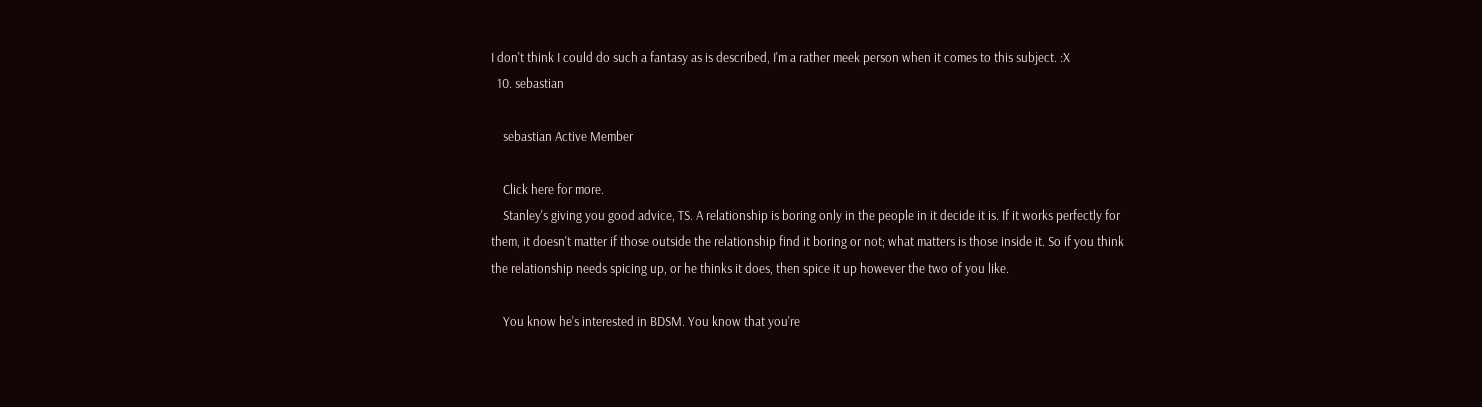I don't think I could do such a fantasy as is described, I'm a rather meek person when it comes to this subject. :X
  10. sebastian

    sebastian Active Member

    Click here for more.
    Stanley's giving you good advice, TS. A relationship is boring only in the people in it decide it is. If it works perfectly for them, it doesn't matter if those outside the relationship find it boring or not; what matters is those inside it. So if you think the relationship needs spicing up, or he thinks it does, then spice it up however the two of you like.

    You know he's interested in BDSM. You know that you're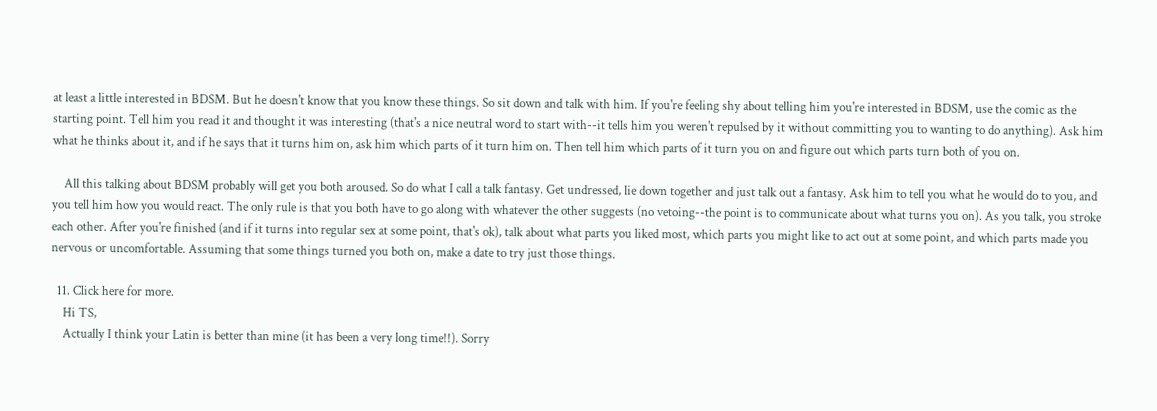at least a little interested in BDSM. But he doesn't know that you know these things. So sit down and talk with him. If you're feeling shy about telling him you're interested in BDSM, use the comic as the starting point. Tell him you read it and thought it was interesting (that's a nice neutral word to start with--it tells him you weren't repulsed by it without committing you to wanting to do anything). Ask him what he thinks about it, and if he says that it turns him on, ask him which parts of it turn him on. Then tell him which parts of it turn you on and figure out which parts turn both of you on.

    All this talking about BDSM probably will get you both aroused. So do what I call a talk fantasy. Get undressed, lie down together and just talk out a fantasy. Ask him to tell you what he would do to you, and you tell him how you would react. The only rule is that you both have to go along with whatever the other suggests (no vetoing--the point is to communicate about what turns you on). As you talk, you stroke each other. After you're finished (and if it turns into regular sex at some point, that's ok), talk about what parts you liked most, which parts you might like to act out at some point, and which parts made you nervous or uncomfortable. Assuming that some things turned you both on, make a date to try just those things.

  11. Click here for more.
    Hi TS,
    Actually I think your Latin is better than mine (it has been a very long time!!). Sorry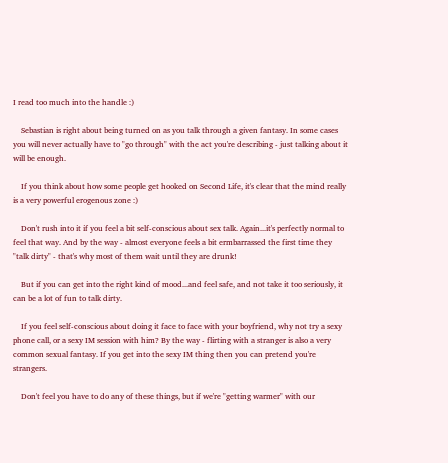I read too much into the handle :)

    Sebastian is right about being turned on as you talk through a given fantasy. In some cases you will never actually have to "go through" with the act you're describing - just talking about it will be enough.

    If you think about how some people get hooked on Second Life, it's clear that the mind really is a very powerful erogenous zone :)

    Don't rush into it if you feel a bit self-conscious about sex talk. Again...it's perfectly normal to feel that way. And by the way - almost everyone feels a bit ermbarrassed the first time they "talk dirty" - that's why most of them wait until they are drunk!

    But if you can get into the right kind of mood...and feel safe, and not take it too seriously, it can be a lot of fun to talk dirty.

    If you feel self-conscious about doing it face to face with your boyfriend, why not try a sexy phone call, or a sexy IM session with him? By the way - flirting with a stranger is also a very common sexual fantasy. If you get into the sexy IM thing then you can pretend you're strangers.

    Don't feel you have to do any of these things, but if we're "getting warmer" with our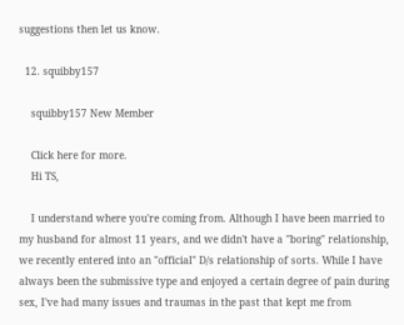suggestions then let us know.

  12. squibby157

    squibby157 New Member

    Click here for more.
    Hi TS,

    I understand where you're coming from. Although I have been married to my husband for almost 11 years, and we didn't have a "boring" relationship, we recently entered into an "official" D/s relationship of sorts. While I have always been the submissive type and enjoyed a certain degree of pain during sex, I've had many issues and traumas in the past that kept me from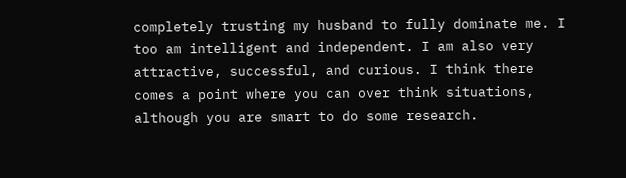completely trusting my husband to fully dominate me. I too am intelligent and independent. I am also very attractive, successful, and curious. I think there comes a point where you can over think situations, although you are smart to do some research.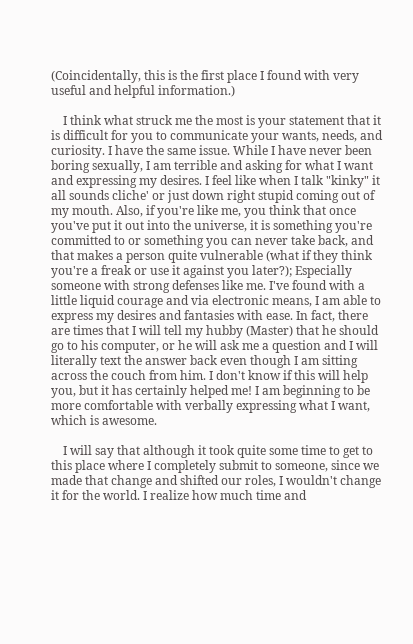(Coincidentally, this is the first place I found with very useful and helpful information.)

    I think what struck me the most is your statement that it is difficult for you to communicate your wants, needs, and curiosity. I have the same issue. While I have never been boring sexually, I am terrible and asking for what I want and expressing my desires. I feel like when I talk "kinky" it all sounds cliche' or just down right stupid coming out of my mouth. Also, if you're like me, you think that once you've put it out into the universe, it is something you're committed to or something you can never take back, and that makes a person quite vulnerable (what if they think you're a freak or use it against you later?); Especially someone with strong defenses like me. I've found with a little liquid courage and via electronic means, I am able to express my desires and fantasies with ease. In fact, there are times that I will tell my hubby (Master) that he should go to his computer, or he will ask me a question and I will literally text the answer back even though I am sitting across the couch from him. I don't know if this will help you, but it has certainly helped me! I am beginning to be more comfortable with verbally expressing what I want, which is awesome.

    I will say that although it took quite some time to get to this place where I completely submit to someone, since we made that change and shifted our roles, I wouldn't change it for the world. I realize how much time and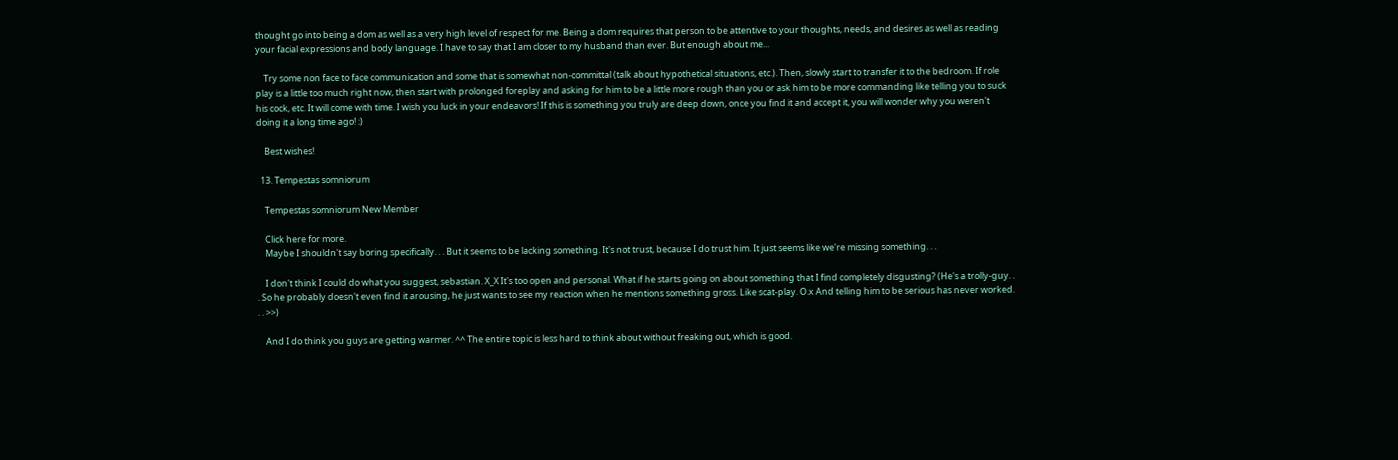thought go into being a dom as well as a very high level of respect for me. Being a dom requires that person to be attentive to your thoughts, needs, and desires as well as reading your facial expressions and body language. I have to say that I am closer to my husband than ever. But enough about me...

    Try some non face to face communication and some that is somewhat non-committal (talk about hypothetical situations, etc.). Then, slowly start to transfer it to the bedroom. If role play is a little too much right now, then start with prolonged foreplay and asking for him to be a little more rough than you or ask him to be more commanding like telling you to suck his cock, etc. It will come with time. I wish you luck in your endeavors! If this is something you truly are deep down, once you find it and accept it, you will wonder why you weren't doing it a long time ago! :)

    Best wishes!

  13. Tempestas somniorum

    Tempestas somniorum New Member

    Click here for more.
    Maybe I shouldn't say boring specifically. . . But it seems to be lacking something. It's not trust, because I do trust him. It just seems like we're missing something. . .

    I don't think I could do what you suggest, sebastian. X_X It's too open and personal. What if he starts going on about something that I find completely disgusting? (He's a trolly-guy. . . So he probably doesn't even find it arousing, he just wants to see my reaction when he mentions something gross. Like scat-play. O.x And telling him to be serious has never worked. . . >>)

    And I do think you guys are getting warmer. ^^ The entire topic is less hard to think about without freaking out, which is good.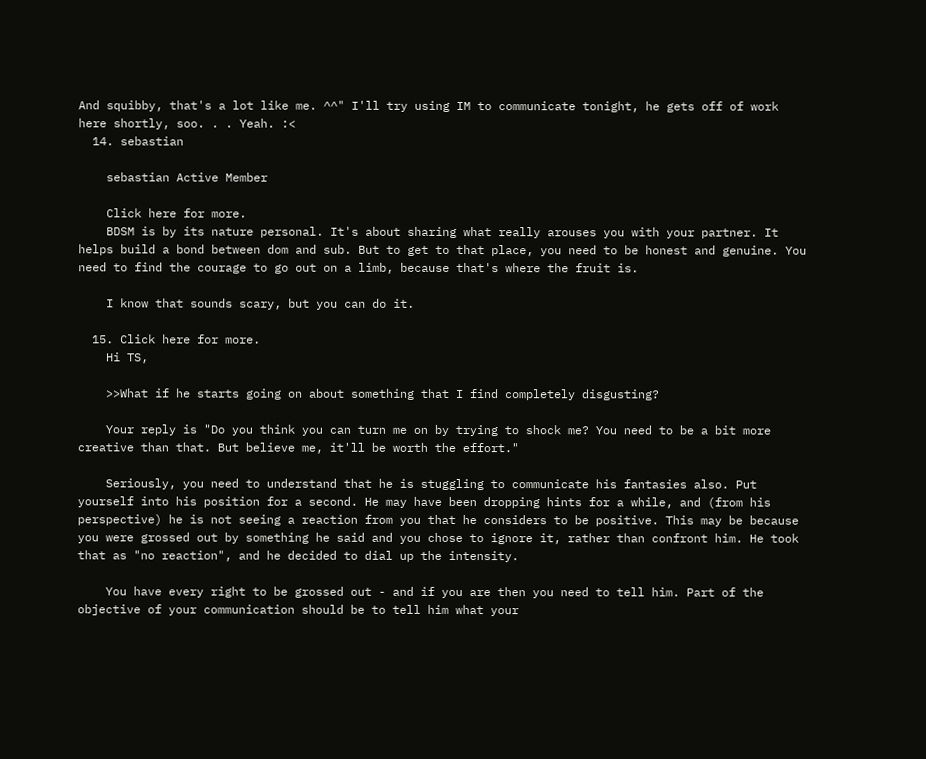And squibby, that's a lot like me. ^^" I'll try using IM to communicate tonight, he gets off of work here shortly, soo. . . Yeah. :<
  14. sebastian

    sebastian Active Member

    Click here for more.
    BDSM is by its nature personal. It's about sharing what really arouses you with your partner. It helps build a bond between dom and sub. But to get to that place, you need to be honest and genuine. You need to find the courage to go out on a limb, because that's where the fruit is.

    I know that sounds scary, but you can do it.

  15. Click here for more.
    Hi TS,

    >>What if he starts going on about something that I find completely disgusting?

    Your reply is "Do you think you can turn me on by trying to shock me? You need to be a bit more creative than that. But believe me, it'll be worth the effort."

    Seriously, you need to understand that he is stuggling to communicate his fantasies also. Put yourself into his position for a second. He may have been dropping hints for a while, and (from his perspective) he is not seeing a reaction from you that he considers to be positive. This may be because you were grossed out by something he said and you chose to ignore it, rather than confront him. He took that as "no reaction", and he decided to dial up the intensity.

    You have every right to be grossed out - and if you are then you need to tell him. Part of the objective of your communication should be to tell him what your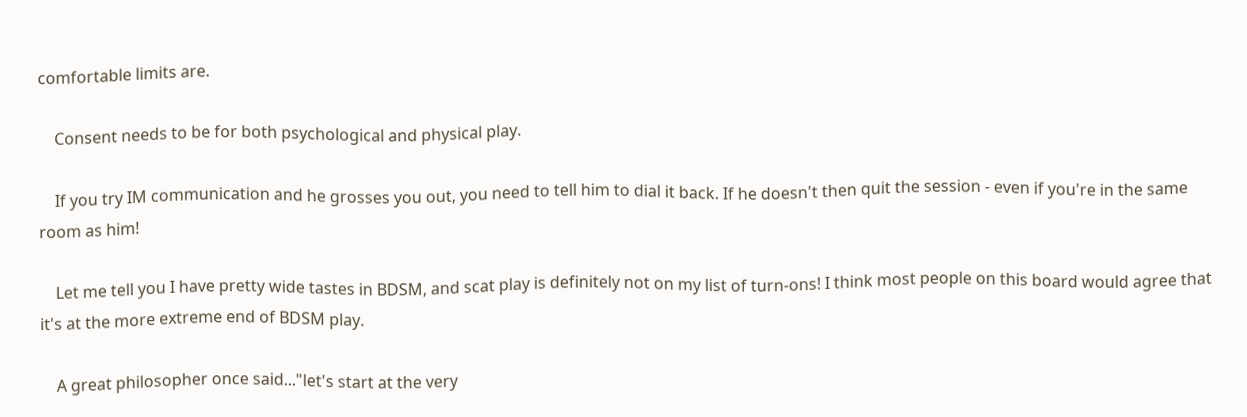comfortable limits are.

    Consent needs to be for both psychological and physical play.

    If you try IM communication and he grosses you out, you need to tell him to dial it back. If he doesn't then quit the session - even if you're in the same room as him!

    Let me tell you I have pretty wide tastes in BDSM, and scat play is definitely not on my list of turn-ons! I think most people on this board would agree that it's at the more extreme end of BDSM play.

    A great philosopher once said..."let's start at the very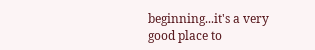beginning...it's a very good place to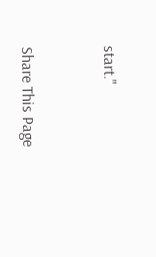start."


Share This Page